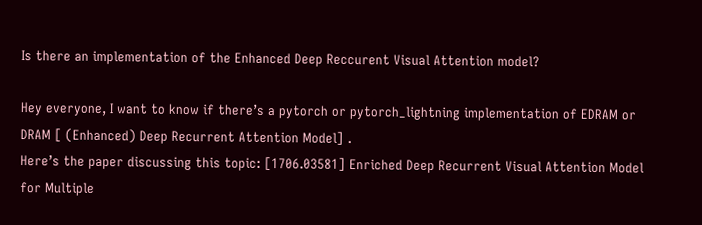Is there an implementation of the Enhanced Deep Reccurent Visual Attention model?

Hey everyone, I want to know if there’s a pytorch or pytorch_lightning implementation of EDRAM or DRAM [ (Enhanced) Deep Recurrent Attention Model] .
Here’s the paper discussing this topic: [1706.03581] Enriched Deep Recurrent Visual Attention Model for Multiple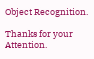Object Recognition.

Thanks for your Attention.